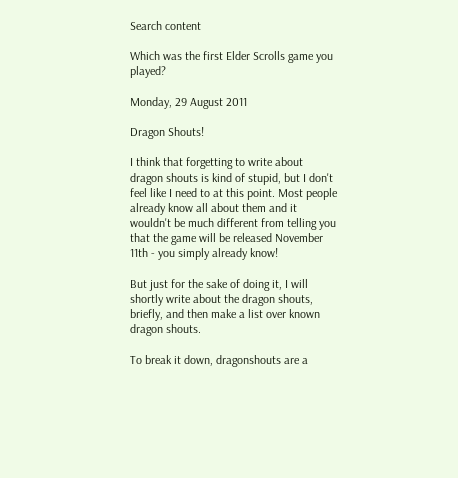Search content

Which was the first Elder Scrolls game you played?

Monday, 29 August 2011

Dragon Shouts!

I think that forgetting to write about dragon shouts is kind of stupid, but I don't feel like I need to at this point. Most people already know all about them and it wouldn't be much different from telling you that the game will be released November 11th - you simply already know!

But just for the sake of doing it, I will shortly write about the dragon shouts, briefly, and then make a list over known dragon shouts.

To break it down, dragonshouts are a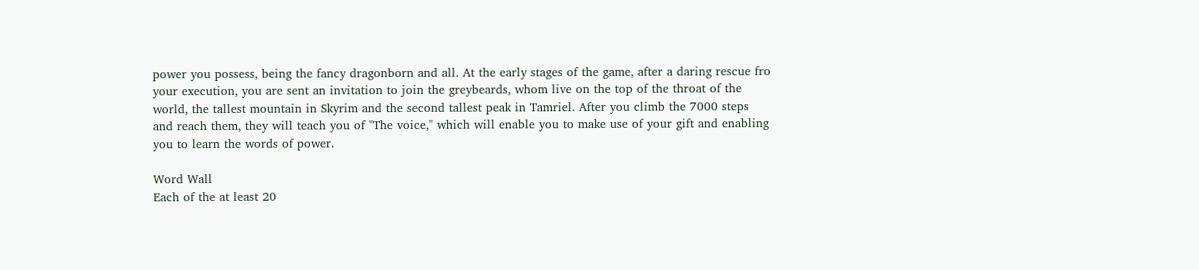power you possess, being the fancy dragonborn and all. At the early stages of the game, after a daring rescue fro your execution, you are sent an invitation to join the greybeards, whom live on the top of the throat of the world, the tallest mountain in Skyrim and the second tallest peak in Tamriel. After you climb the 7000 steps and reach them, they will teach you of "The voice," which will enable you to make use of your gift and enabling you to learn the words of power.

Word Wall
Each of the at least 20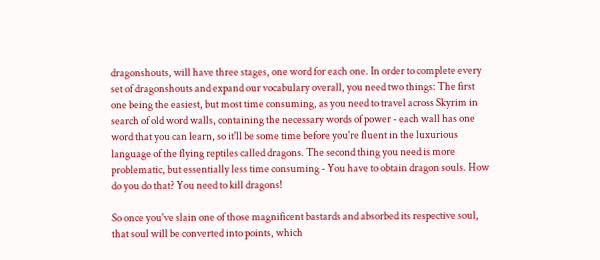dragonshouts, will have three stages, one word for each one. In order to complete every set of dragonshouts and expand our vocabulary overall, you need two things: The first one being the easiest, but most time consuming, as you need to travel across Skyrim in search of old word walls, containing the necessary words of power - each wall has one word that you can learn, so it'll be some time before you're fluent in the luxurious language of the flying reptiles called dragons. The second thing you need is more problematic, but essentially less time consuming - You have to obtain dragon souls. How do you do that? You need to kill dragons!

So once you've slain one of those magnificent bastards and absorbed its respective soul, that soul will be converted into points, which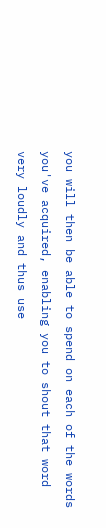you will then be able to spend on each of the words you've acquired, enabling you to shout that word very loudly and thus use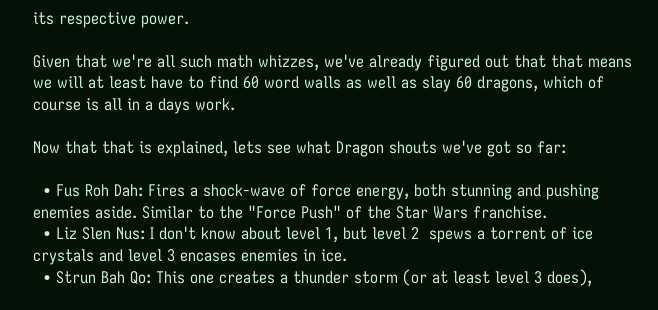its respective power.

Given that we're all such math whizzes, we've already figured out that that means we will at least have to find 60 word walls as well as slay 60 dragons, which of course is all in a days work.

Now that that is explained, lets see what Dragon shouts we've got so far:

  • Fus Roh Dah: Fires a shock-wave of force energy, both stunning and pushing enemies aside. Similar to the "Force Push" of the Star Wars franchise.
  • Liz Slen Nus: I don't know about level 1, but level 2  spews a torrent of ice crystals and level 3 encases enemies in ice.
  • Strun Bah Qo: This one creates a thunder storm (or at least level 3 does),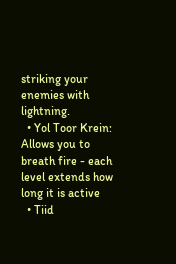striking your enemies with lightning.
  • Yol Toor Krein: Allows you to breath fire - each level extends how long it is active
  • Tiid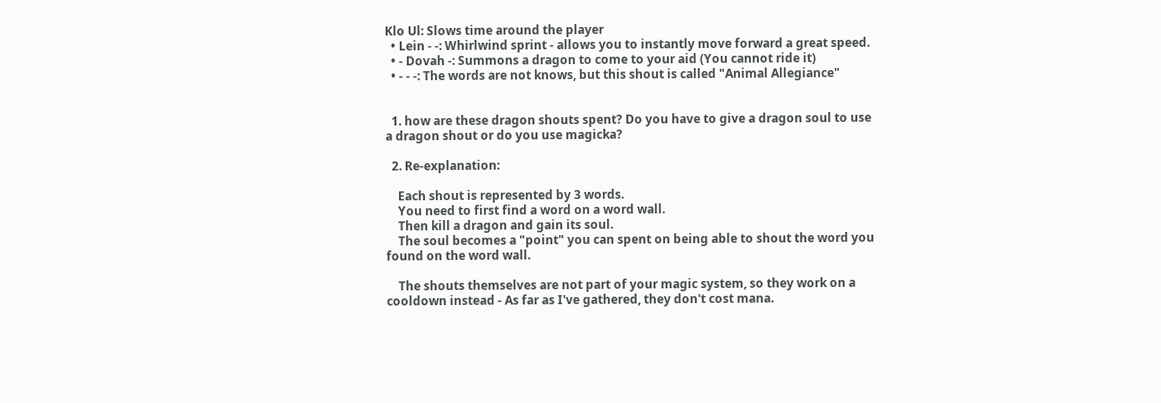Klo Ul: Slows time around the player
  • Lein - -: Whirlwind sprint - allows you to instantly move forward a great speed.
  • - Dovah -: Summons a dragon to come to your aid (You cannot ride it)
  • - - -: The words are not knows, but this shout is called "Animal Allegiance"


  1. how are these dragon shouts spent? Do you have to give a dragon soul to use a dragon shout or do you use magicka?

  2. Re-explanation:

    Each shout is represented by 3 words.
    You need to first find a word on a word wall.
    Then kill a dragon and gain its soul.
    The soul becomes a "point" you can spent on being able to shout the word you found on the word wall.

    The shouts themselves are not part of your magic system, so they work on a cooldown instead - As far as I've gathered, they don't cost mana.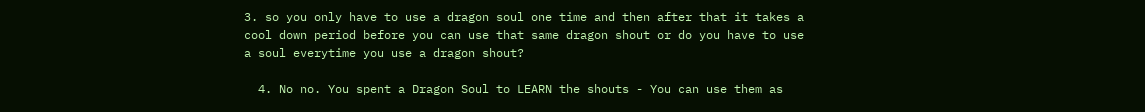3. so you only have to use a dragon soul one time and then after that it takes a cool down period before you can use that same dragon shout or do you have to use a soul everytime you use a dragon shout?

  4. No no. You spent a Dragon Soul to LEARN the shouts - You can use them as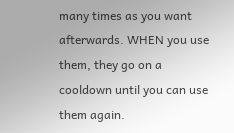many times as you want afterwards. WHEN you use them, they go on a cooldown until you can use them again.